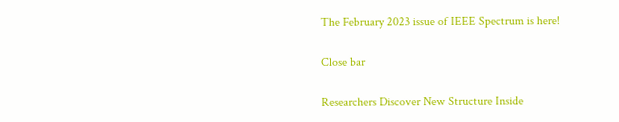The February 2023 issue of IEEE Spectrum is here!

Close bar

Researchers Discover New Structure Inside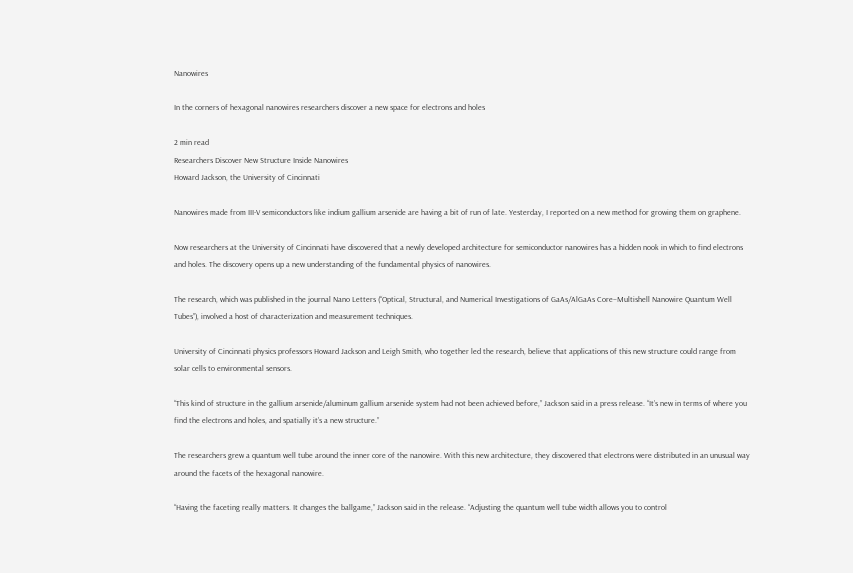Nanowires

In the corners of hexagonal nanowires researchers discover a new space for electrons and holes

2 min read
Researchers Discover New Structure Inside Nanowires
Howard Jackson, the University of Cincinnati

Nanowires made from III-V semiconductors like indium gallium arsenide are having a bit of run of late. Yesterday, I reported on a new method for growing them on graphene.

Now researchers at the University of Cincinnati have discovered that a newly developed architecture for semiconductor nanowires has a hidden nook in which to find electrons and holes. The discovery opens up a new understanding of the fundamental physics of nanowires.

The research, which was published in the journal Nano Letters (“Optical, Structural, and Numerical Investigations of GaAs/AlGaAs Core–Multishell Nanowire Quantum Well Tubes”), involved a host of characterization and measurement techniques.

University of Cincinnati physics professors Howard Jackson and Leigh Smith, who together led the research, believe that applications of this new structure could range from solar cells to environmental sensors.

“This kind of structure in the gallium arsenide/aluminum gallium arsenide system had not been achieved before,” Jackson said in a press release. “It’s new in terms of where you find the electrons and holes, and spatially it’s a new structure.”

The researchers grew a quantum well tube around the inner core of the nanowire. With this new architecture, they discovered that electrons were distributed in an unusual way around the facets of the hexagonal nanowire.

“Having the faceting really matters. It changes the ballgame,” Jackson said in the release. “Adjusting the quantum well tube width allows you to control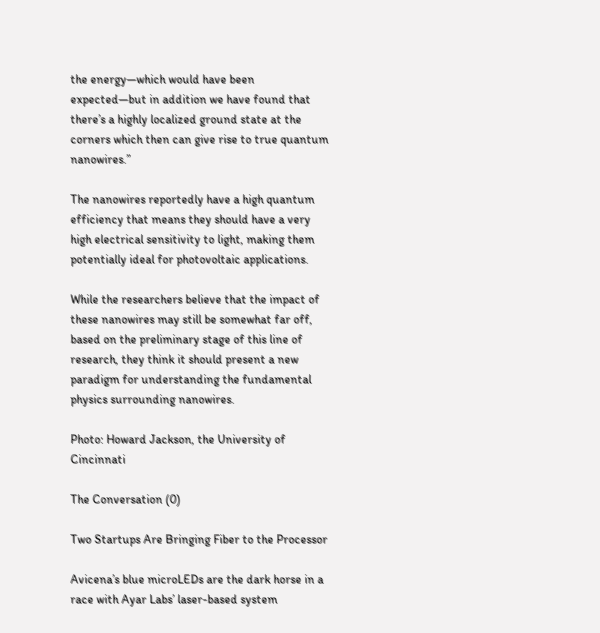the energy—which would have been expected—but in addition we have found that there’s a highly localized ground state at the corners which then can give rise to true quantum nanowires.”

The nanowires reportedly have a high quantum efficiency that means they should have a very high electrical sensitivity to light, making them potentially ideal for photovoltaic applications.

While the researchers believe that the impact of these nanowires may still be somewhat far off, based on the preliminary stage of this line of research, they think it should present a new paradigm for understanding the fundamental physics surrounding nanowires.

Photo: Howard Jackson, the University of Cincinnati

The Conversation (0)

Two Startups Are Bringing Fiber to the Processor

Avicena’s blue microLEDs are the dark horse in a race with Ayar Labs’ laser-based system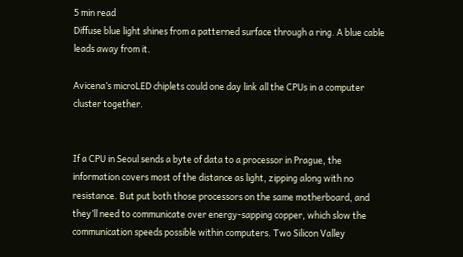5 min read
Diffuse blue light shines from a patterned surface through a ring. A blue cable leads away from it.

Avicena’s microLED chiplets could one day link all the CPUs in a computer cluster together.


If a CPU in Seoul sends a byte of data to a processor in Prague, the information covers most of the distance as light, zipping along with no resistance. But put both those processors on the same motherboard, and they’ll need to communicate over energy-sapping copper, which slow the communication speeds possible within computers. Two Silicon Valley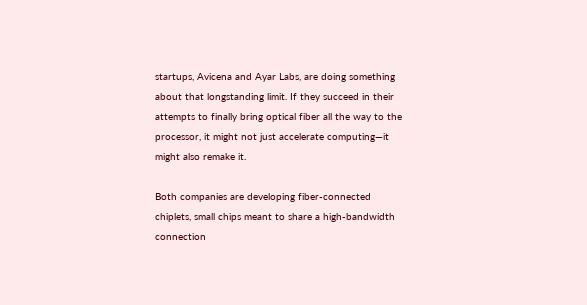startups, Avicena and Ayar Labs, are doing something about that longstanding limit. If they succeed in their attempts to finally bring optical fiber all the way to the processor, it might not just accelerate computing—it might also remake it.

Both companies are developing fiber-connected chiplets, small chips meant to share a high-bandwidth connection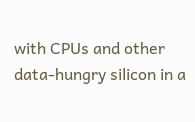with CPUs and other data-hungry silicon in a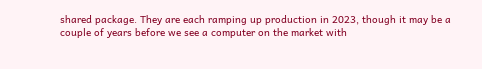shared package. They are each ramping up production in 2023, though it may be a couple of years before we see a computer on the market with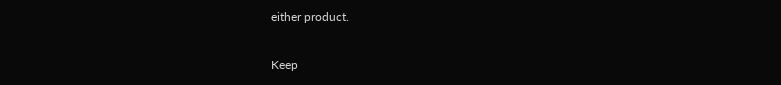either product.

Keep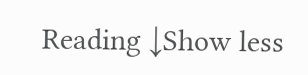Reading ↓Show less